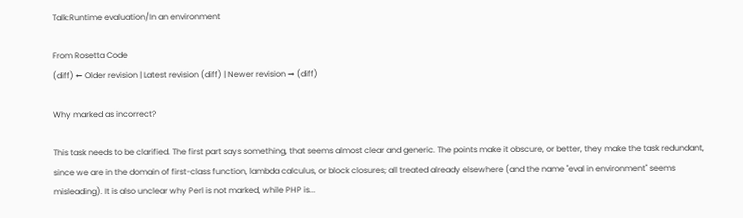Talk:Runtime evaluation/In an environment

From Rosetta Code
(diff) ← Older revision | Latest revision (diff) | Newer revision → (diff)

Why marked as incorrect?

This task needs to be clarified. The first part says something, that seems almost clear and generic. The points make it obscure, or better, they make the task redundant, since we are in the domain of first-class function, lambda calculus, or block closures; all treated already elsewhere (and the name "eval in environment" seems misleading). It is also unclear why Perl is not marked, while PHP is...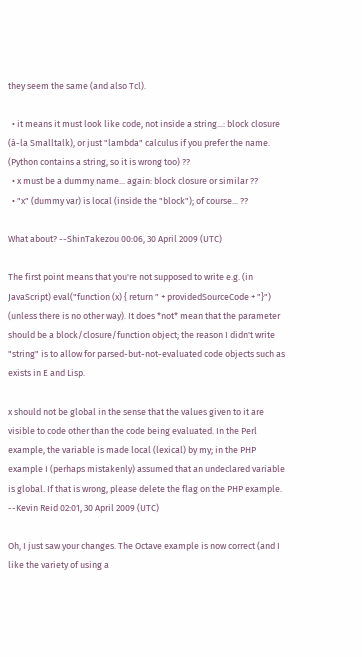they seem the same (and also Tcl).

  • it means it must look like code, not inside a string...: block closure (à-la Smalltalk), or just "lambda" calculus if you prefer the name. (Python contains a string, so it is wrong too) ??
  • x must be a dummy name... again: block closure or similar ??
  • "x" (dummy var) is local (inside the "block"); of course... ??

What about? --ShinTakezou 00:06, 30 April 2009 (UTC)

The first point means that you're not supposed to write e.g. (in JavaScript) eval("function (x) { return " + providedSourceCode + "}") (unless there is no other way). It does *not* mean that the parameter should be a block/closure/function object; the reason I didn't write "string" is to allow for parsed-but-not-evaluated code objects such as exists in E and Lisp.

x should not be global in the sense that the values given to it are visible to code other than the code being evaluated. In the Perl example, the variable is made local (lexical) by my; in the PHP example I (perhaps mistakenly) assumed that an undeclared variable is global. If that is wrong, please delete the flag on the PHP example. --Kevin Reid 02:01, 30 April 2009 (UTC)

Oh, I just saw your changes. The Octave example is now correct (and I like the variety of using a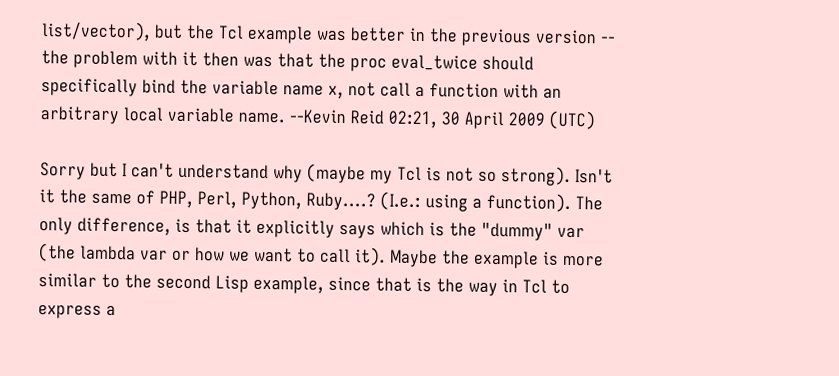list/vector), but the Tcl example was better in the previous version -- the problem with it then was that the proc eval_twice should specifically bind the variable name x, not call a function with an arbitrary local variable name. --Kevin Reid 02:21, 30 April 2009 (UTC)

Sorry but I can't understand why (maybe my Tcl is not so strong). Isn't it the same of PHP, Perl, Python, Ruby....? (I.e.: using a function). The only difference, is that it explicitly says which is the "dummy" var (the lambda var or how we want to call it). Maybe the example is more similar to the second Lisp example, since that is the way in Tcl to express a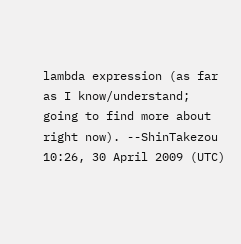lambda expression (as far as I know/understand; going to find more about right now). --ShinTakezou 10:26, 30 April 2009 (UTC)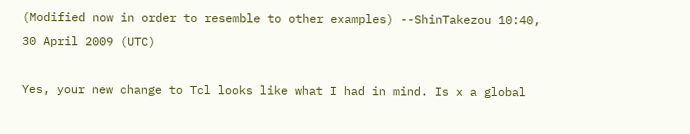(Modified now in order to resemble to other examples) --ShinTakezou 10:40, 30 April 2009 (UTC)

Yes, your new change to Tcl looks like what I had in mind. Is x a global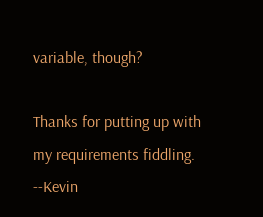variable, though?

Thanks for putting up with my requirements fiddling. --Kevin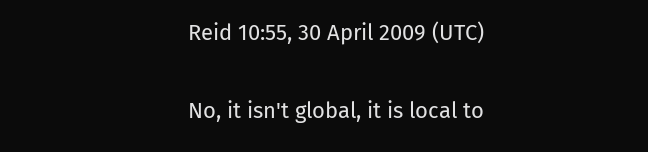Reid 10:55, 30 April 2009 (UTC)

No, it isn't global, it is local to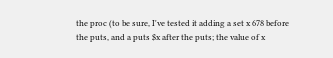the proc (to be sure, I've tested it adding a set x 678 before the puts, and a puts $x after the puts; the value of x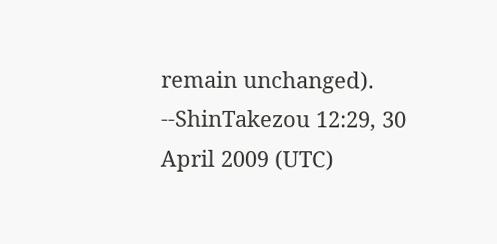remain unchanged). --ShinTakezou 12:29, 30 April 2009 (UTC)